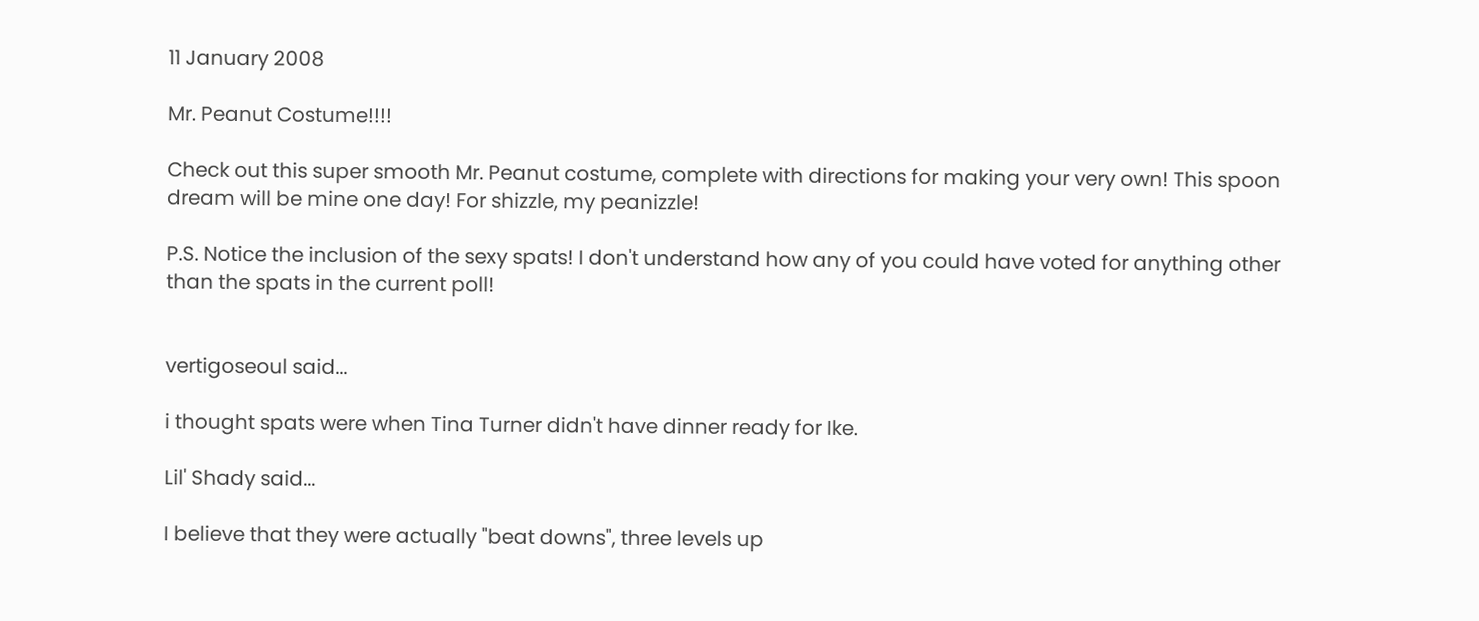11 January 2008

Mr. Peanut Costume!!!!

Check out this super smooth Mr. Peanut costume, complete with directions for making your very own! This spoon dream will be mine one day! For shizzle, my peanizzle!

P.S. Notice the inclusion of the sexy spats! I don't understand how any of you could have voted for anything other than the spats in the current poll!


vertigoseoul said...

i thought spats were when Tina Turner didn't have dinner ready for Ike.

Lil' Shady said...

I believe that they were actually "beat downs", three levels up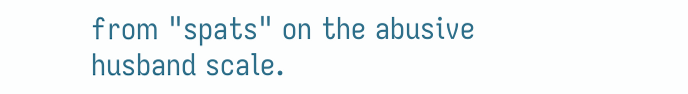from "spats" on the abusive husband scale.